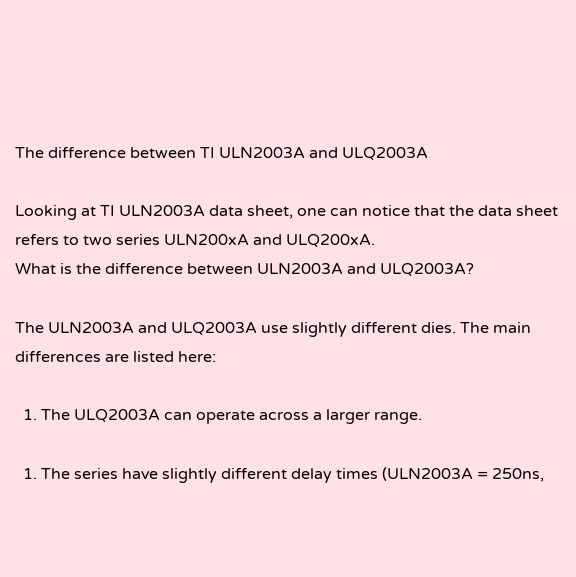The difference between TI ULN2003A and ULQ2003A

Looking at TI ULN2003A data sheet, one can notice that the data sheet refers to two series ULN200xA and ULQ200xA.
What is the difference between ULN2003A and ULQ2003A?

The ULN2003A and ULQ2003A use slightly different dies. The main differences are listed here:

  1. The ULQ2003A can operate across a larger range.

  1. The series have slightly different delay times (ULN2003A = 250ns,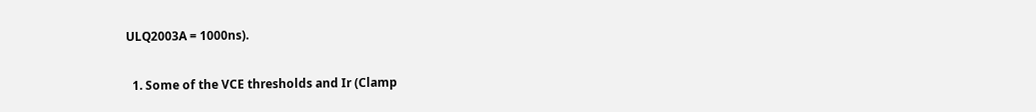ULQ2003A = 1000ns).

  1. Some of the VCE thresholds and Ir (Clamp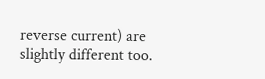reverse current) are slightly different too.